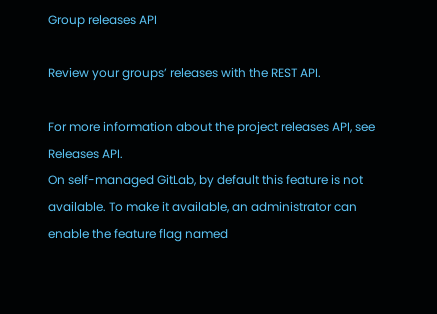Group releases API

Review your groups’ releases with the REST API.

For more information about the project releases API, see Releases API.
On self-managed GitLab, by default this feature is not available. To make it available, an administrator can enable the feature flag named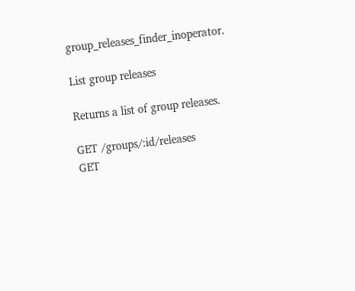group_releases_finder_inoperator.

List group releases

Returns a list of group releases.

GET /groups/:id/releases
GET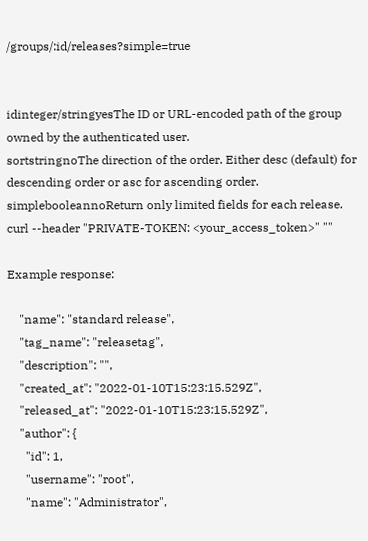/groups/:id/releases?simple=true


idinteger/stringyesThe ID or URL-encoded path of the group owned by the authenticated user.
sortstringnoThe direction of the order. Either desc (default) for descending order or asc for ascending order.
simplebooleannoReturn only limited fields for each release.
curl --header "PRIVATE-TOKEN: <your_access_token>" ""

Example response:

    "name": "standard release",
    "tag_name": "releasetag",
    "description": "",
    "created_at": "2022-01-10T15:23:15.529Z",
    "released_at": "2022-01-10T15:23:15.529Z",
    "author": {
      "id": 1,
      "username": "root",
      "name": "Administrator",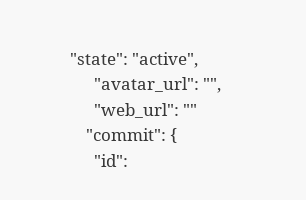"state": "active",
      "avatar_url": "",
      "web_url": ""
    "commit": {
      "id":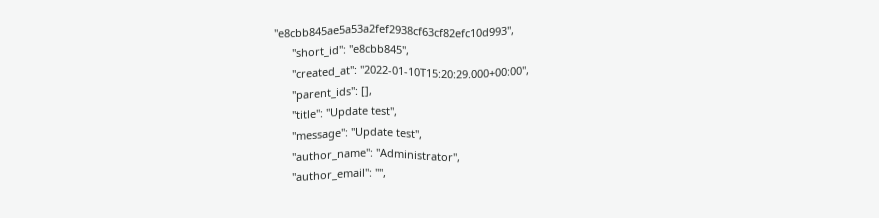"e8cbb845ae5a53a2fef2938cf63cf82efc10d993",
      "short_id": "e8cbb845",
      "created_at": "2022-01-10T15:20:29.000+00:00",
      "parent_ids": [],
      "title": "Update test",
      "message": "Update test",
      "author_name": "Administrator",
      "author_email": "",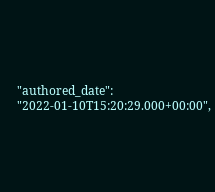"authored_date": "2022-01-10T15:20:29.000+00:00",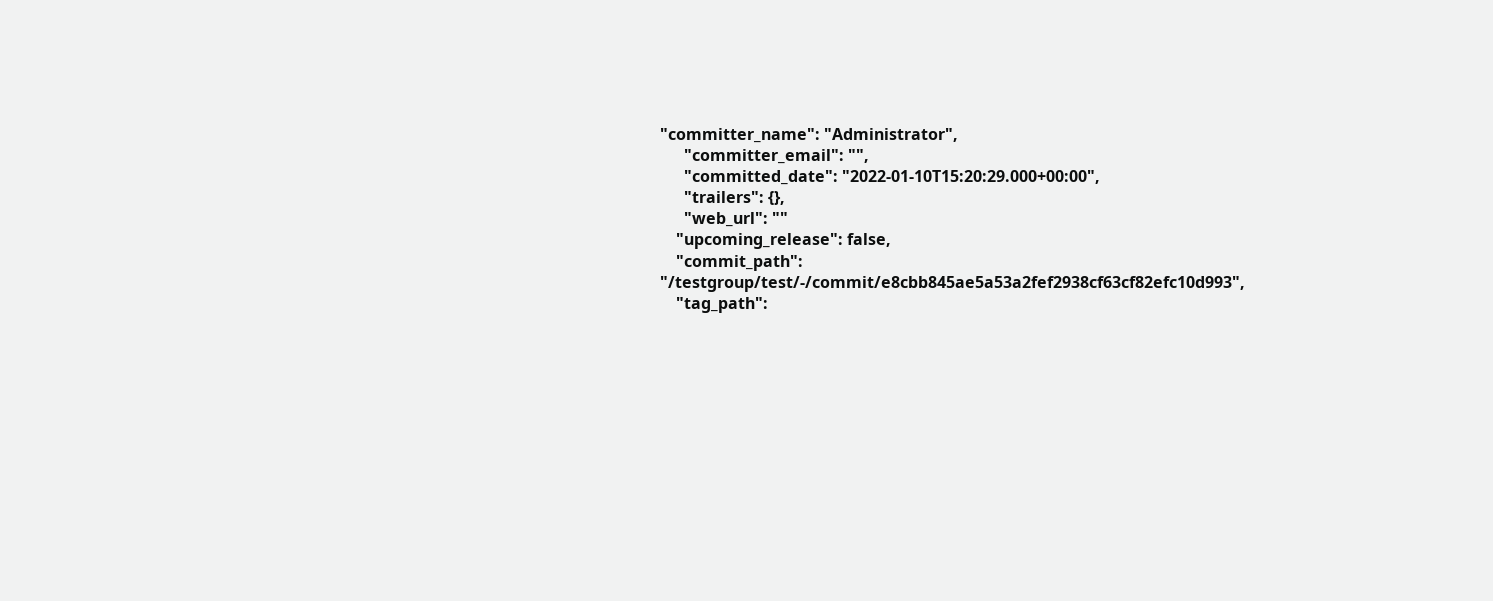"committer_name": "Administrator",
      "committer_email": "",
      "committed_date": "2022-01-10T15:20:29.000+00:00",
      "trailers": {},
      "web_url": ""
    "upcoming_release": false,
    "commit_path": "/testgroup/test/-/commit/e8cbb845ae5a53a2fef2938cf63cf82efc10d993",
    "tag_path":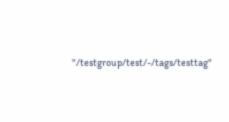"/testgroup/test/-/tags/testtag"